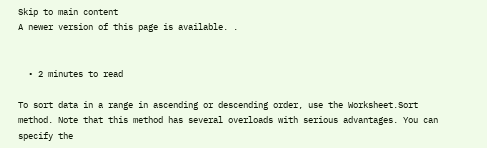Skip to main content
A newer version of this page is available. .


  • 2 minutes to read

To sort data in a range in ascending or descending order, use the Worksheet.Sort method. Note that this method has several overloads with serious advantages. You can specify the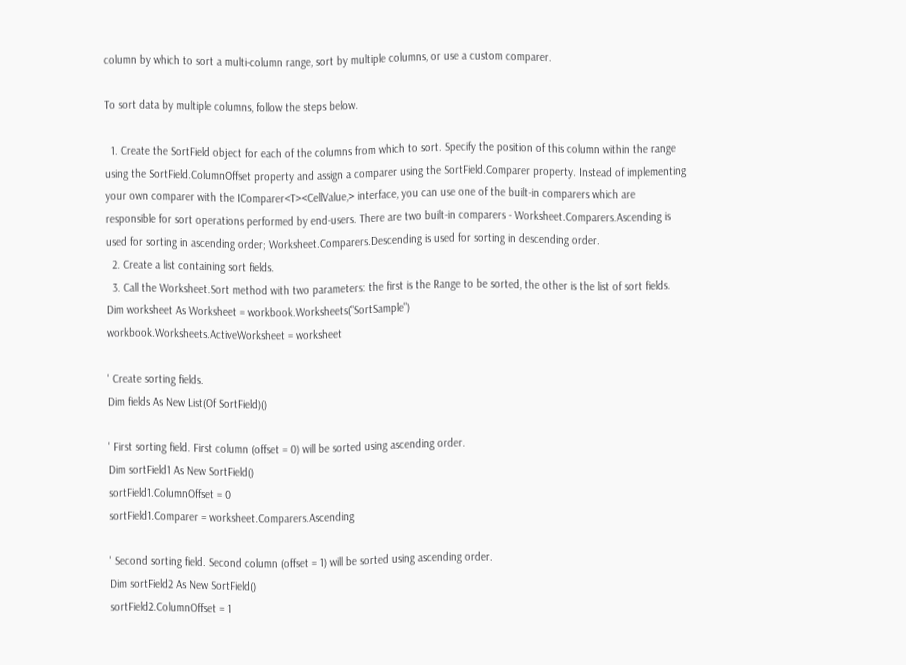column by which to sort a multi-column range, sort by multiple columns, or use a custom comparer.

To sort data by multiple columns, follow the steps below.

  1. Create the SortField object for each of the columns from which to sort. Specify the position of this column within the range using the SortField.ColumnOffset property and assign a comparer using the SortField.Comparer property. Instead of implementing your own comparer with the IComparer<T><CellValue,> interface, you can use one of the built-in comparers which are responsible for sort operations performed by end-users. There are two built-in comparers - Worksheet.Comparers.Ascending is used for sorting in ascending order; Worksheet.Comparers.Descending is used for sorting in descending order.
  2. Create a list containing sort fields.
  3. Call the Worksheet.Sort method with two parameters: the first is the Range to be sorted, the other is the list of sort fields.
Dim worksheet As Worksheet = workbook.Worksheets("SortSample")
workbook.Worksheets.ActiveWorksheet = worksheet

' Create sorting fields.
Dim fields As New List(Of SortField)()

' First sorting field. First column (offset = 0) will be sorted using ascending order.
Dim sortField1 As New SortField()
sortField1.ColumnOffset = 0
sortField1.Comparer = worksheet.Comparers.Ascending

' Second sorting field. Second column (offset = 1) will be sorted using ascending order.
Dim sortField2 As New SortField()
sortField2.ColumnOffset = 1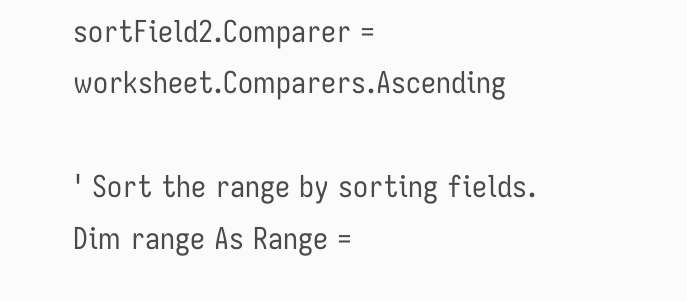sortField2.Comparer = worksheet.Comparers.Ascending

' Sort the range by sorting fields.
Dim range As Range =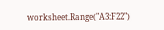worksheet.Range("A3:F22")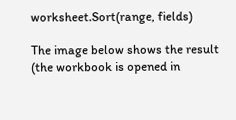worksheet.Sort(range, fields)

The image below shows the result (the workbook is opened in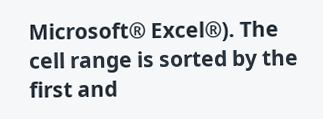Microsoft® Excel®). The cell range is sorted by the first and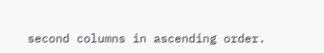second columns in ascending order.